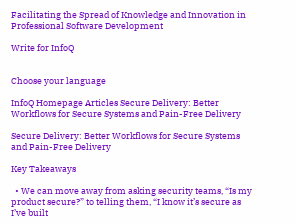Facilitating the Spread of Knowledge and Innovation in Professional Software Development

Write for InfoQ


Choose your language

InfoQ Homepage Articles Secure Delivery: Better Workflows for Secure Systems and Pain-Free Delivery

Secure Delivery: Better Workflows for Secure Systems and Pain-Free Delivery

Key Takeaways

  • We can move away from asking security teams, “Is my product secure?” to telling them, “I know it’s secure as I’ve built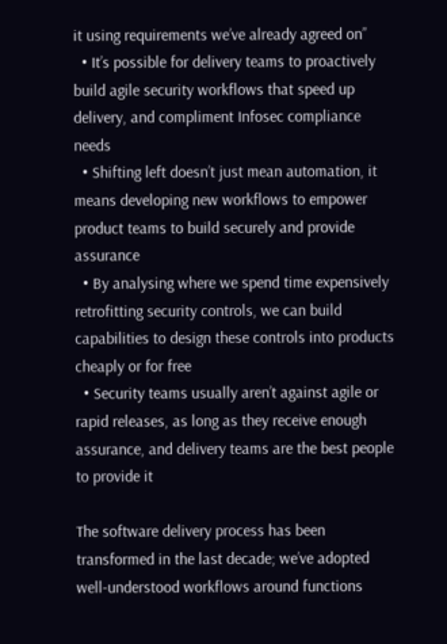it using requirements we’ve already agreed on”
  • It’s possible for delivery teams to proactively build agile security workflows that speed up delivery, and compliment Infosec compliance needs
  • Shifting left doesn’t just mean automation, it means developing new workflows to empower product teams to build securely and provide assurance
  • By analysing where we spend time expensively retrofitting security controls, we can build capabilities to design these controls into products cheaply or for free
  • Security teams usually aren’t against agile or rapid releases, as long as they receive enough assurance, and delivery teams are the best people to provide it

The software delivery process has been transformed in the last decade; we’ve adopted  well-understood workflows around functions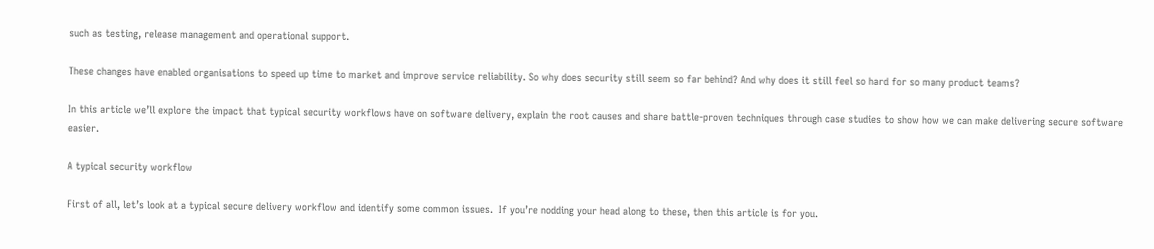such as testing, release management and operational support.

These changes have enabled organisations to speed up time to market and improve service reliability. So why does security still seem so far behind? And why does it still feel so hard for so many product teams?

In this article we’ll explore the impact that typical security workflows have on software delivery, explain the root causes and share battle-proven techniques through case studies to show how we can make delivering secure software easier.

A typical security workflow

First of all, let’s look at a typical secure delivery workflow and identify some common issues.  If you’re nodding your head along to these, then this article is for you.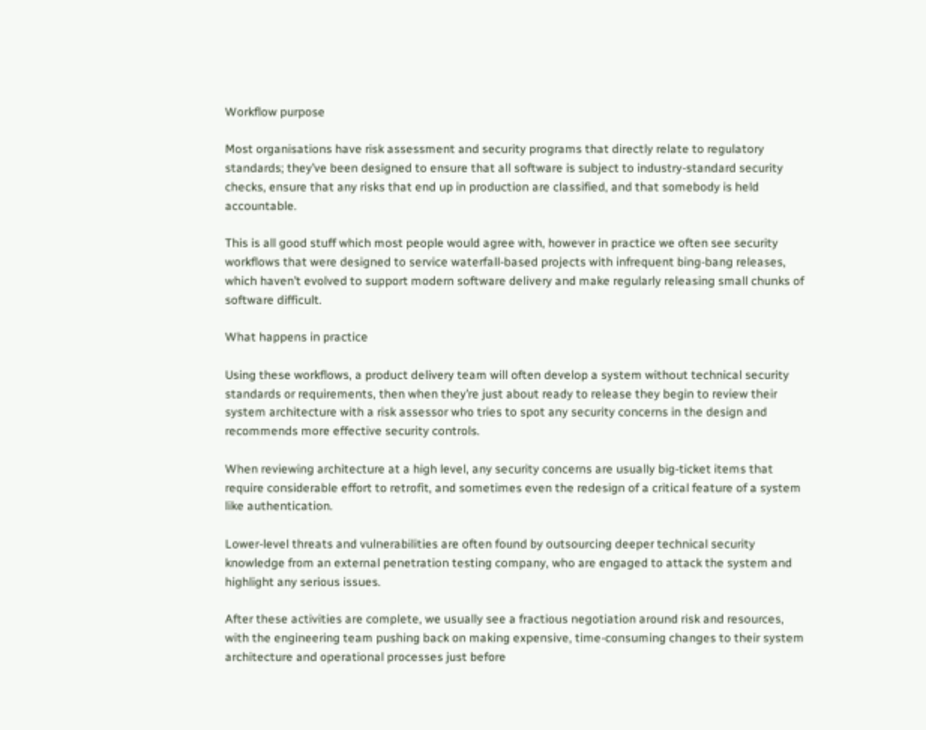Workflow purpose

Most organisations have risk assessment and security programs that directly relate to regulatory standards; they’ve been designed to ensure that all software is subject to industry-standard security checks, ensure that any risks that end up in production are classified, and that somebody is held accountable.

This is all good stuff which most people would agree with, however in practice we often see security workflows that were designed to service waterfall-based projects with infrequent bing-bang releases, which haven’t evolved to support modern software delivery and make regularly releasing small chunks of software difficult.

What happens in practice

Using these workflows, a product delivery team will often develop a system without technical security standards or requirements, then when they’re just about ready to release they begin to review their system architecture with a risk assessor who tries to spot any security concerns in the design and recommends more effective security controls.

When reviewing architecture at a high level, any security concerns are usually big-ticket items that require considerable effort to retrofit, and sometimes even the redesign of a critical feature of a system like authentication.

Lower-level threats and vulnerabilities are often found by outsourcing deeper technical security knowledge from an external penetration testing company, who are engaged to attack the system and highlight any serious issues.

After these activities are complete, we usually see a fractious negotiation around risk and resources, with the engineering team pushing back on making expensive, time-consuming changes to their system architecture and operational processes just before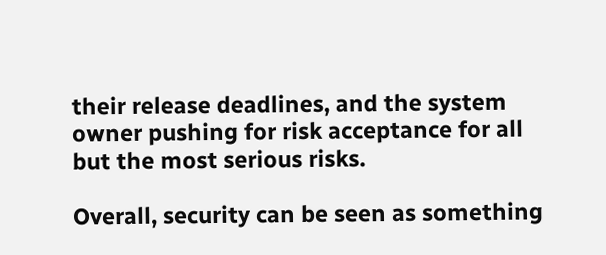their release deadlines, and the system owner pushing for risk acceptance for all but the most serious risks.

Overall, security can be seen as something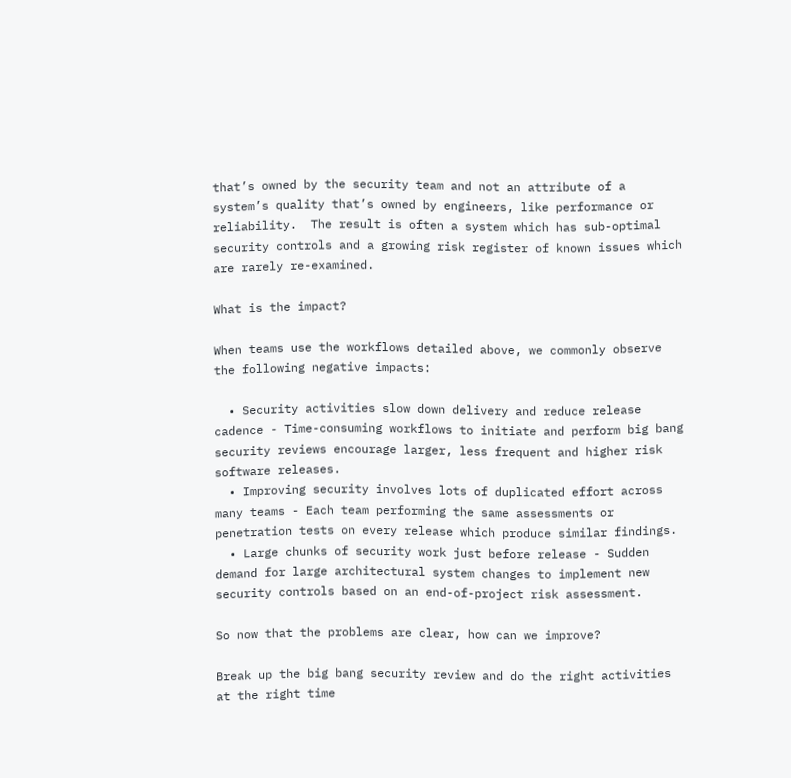that’s owned by the security team and not an attribute of a system’s quality that’s owned by engineers, like performance or reliability.  The result is often a system which has sub-optimal security controls and a growing risk register of known issues which are rarely re-examined.

What is the impact?

When teams use the workflows detailed above, we commonly observe the following negative impacts:

  • Security activities slow down delivery and reduce release cadence - Time-consuming workflows to initiate and perform big bang security reviews encourage larger, less frequent and higher risk software releases.
  • Improving security involves lots of duplicated effort across many teams - Each team performing the same assessments or penetration tests on every release which produce similar findings.
  • Large chunks of security work just before release - Sudden demand for large architectural system changes to implement new security controls based on an end-of-project risk assessment.

So now that the problems are clear, how can we improve?

Break up the big bang security review and do the right activities at the right time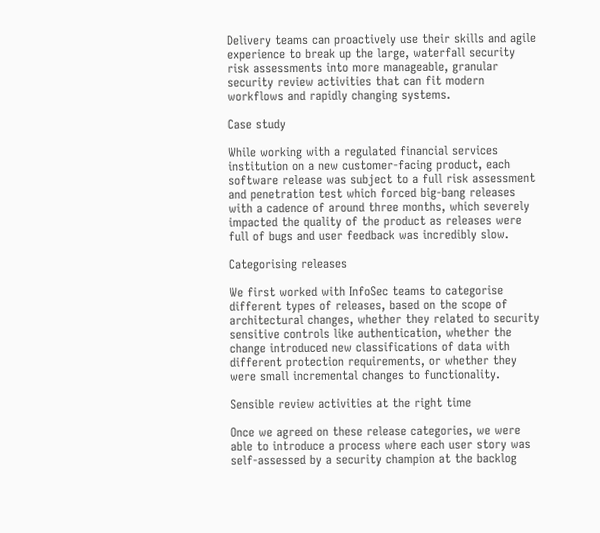Delivery teams can proactively use their skills and agile experience to break up the large, waterfall security risk assessments into more manageable, granular security review activities that can fit modern workflows and rapidly changing systems.

Case study

While working with a regulated financial services institution on a new customer-facing product, each software release was subject to a full risk assessment and penetration test which forced big-bang releases with a cadence of around three months, which severely impacted the quality of the product as releases were full of bugs and user feedback was incredibly slow.

Categorising releases

We first worked with InfoSec teams to categorise different types of releases, based on the scope of architectural changes, whether they related to security sensitive controls like authentication, whether the change introduced new classifications of data with different protection requirements, or whether they were small incremental changes to functionality.

Sensible review activities at the right time

Once we agreed on these release categories, we were able to introduce a process where each user story was self-assessed by a security champion at the backlog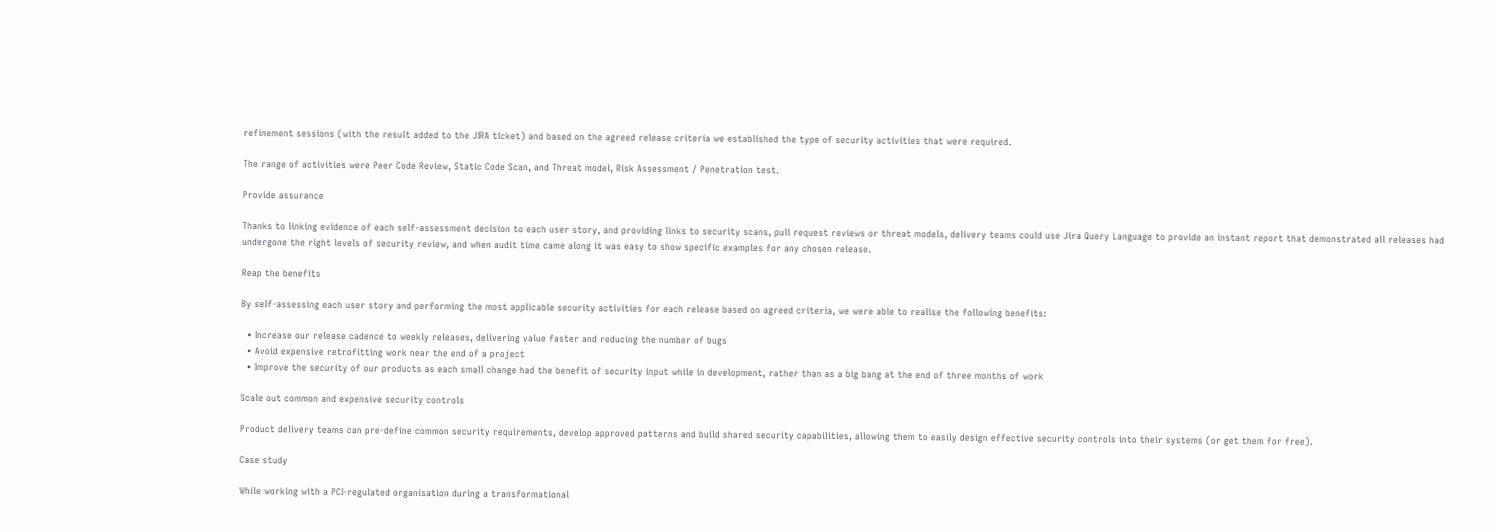refinement sessions (with the result added to the JIRA ticket) and based on the agreed release criteria we established the type of security activities that were required.

The range of activities were Peer Code Review, Static Code Scan, and Threat model, Risk Assessment / Penetration test.

Provide assurance

Thanks to linking evidence of each self-assessment decision to each user story, and providing links to security scans, pull request reviews or threat models, delivery teams could use Jira Query Language to provide an instant report that demonstrated all releases had undergone the right levels of security review, and when audit time came along it was easy to show specific examples for any chosen release.

Reap the benefits

By self-assessing each user story and performing the most applicable security activities for each release based on agreed criteria, we were able to realise the following benefits:

  • Increase our release cadence to weekly releases, delivering value faster and reducing the number of bugs
  • Avoid expensive retrofitting work near the end of a project
  • Improve the security of our products as each small change had the benefit of security input while in development, rather than as a big bang at the end of three months of work

Scale out common and expensive security controls

Product delivery teams can pre-define common security requirements, develop approved patterns and build shared security capabilities, allowing them to easily design effective security controls into their systems (or get them for free).

Case study

While working with a PCI-regulated organisation during a transformational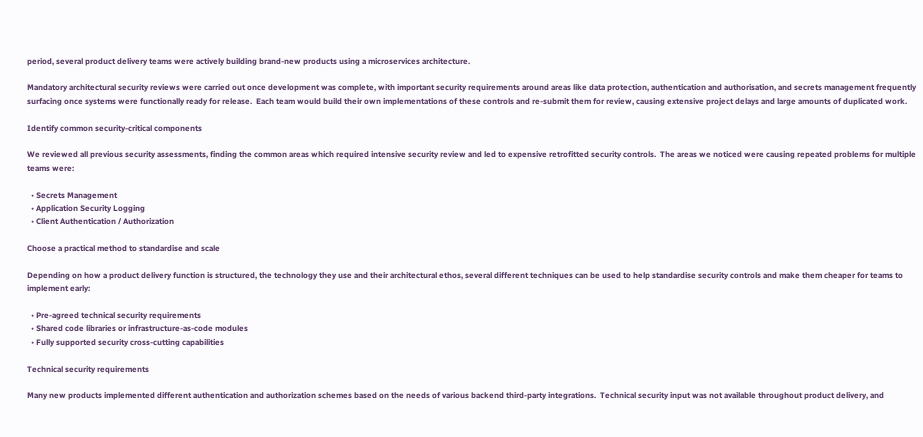period, several product delivery teams were actively building brand-new products using a microservices architecture.

Mandatory architectural security reviews were carried out once development was complete, with important security requirements around areas like data protection, authentication and authorisation, and secrets management frequently surfacing once systems were functionally ready for release.  Each team would build their own implementations of these controls and re-submit them for review, causing extensive project delays and large amounts of duplicated work.

Identify common security-critical components

We reviewed all previous security assessments, finding the common areas which required intensive security review and led to expensive retrofitted security controls.  The areas we noticed were causing repeated problems for multiple teams were:

  • Secrets Management
  • Application Security Logging
  • Client Authentication / Authorization

Choose a practical method to standardise and scale

Depending on how a product delivery function is structured, the technology they use and their architectural ethos, several different techniques can be used to help standardise security controls and make them cheaper for teams to implement early:

  • Pre-agreed technical security requirements
  • Shared code libraries or infrastructure-as-code modules
  • Fully supported security cross-cutting capabilities

Technical security requirements

Many new products implemented different authentication and authorization schemes based on the needs of various backend third-party integrations.  Technical security input was not available throughout product delivery, and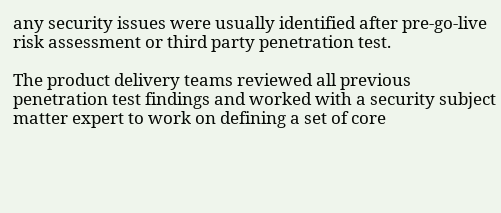any security issues were usually identified after pre-go-live risk assessment or third party penetration test.

The product delivery teams reviewed all previous penetration test findings and worked with a security subject matter expert to work on defining a set of core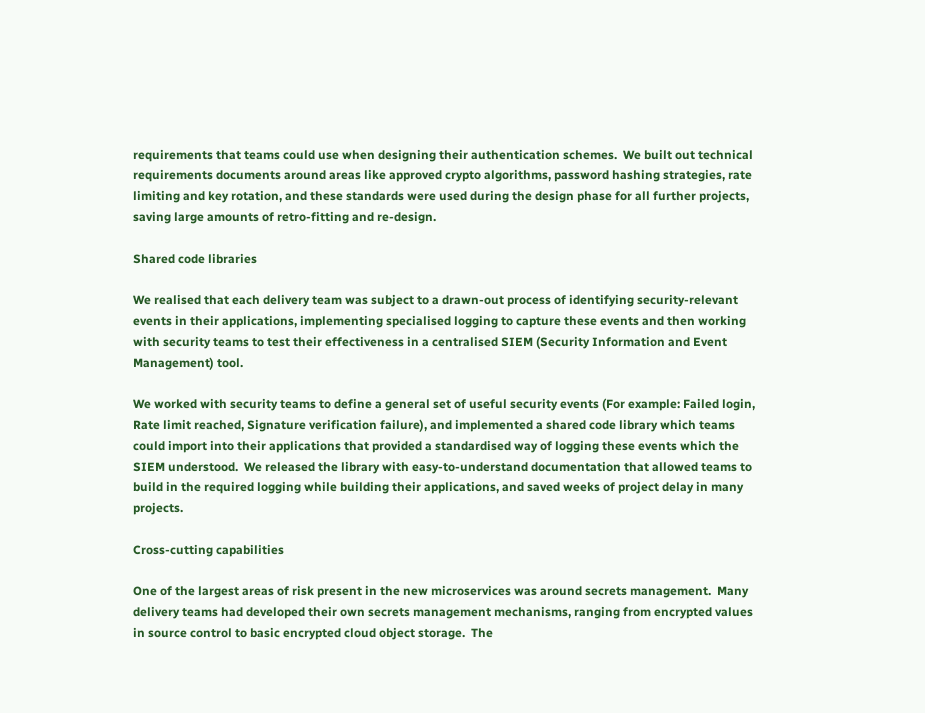requirements that teams could use when designing their authentication schemes.  We built out technical requirements documents around areas like approved crypto algorithms, password hashing strategies, rate limiting and key rotation, and these standards were used during the design phase for all further projects, saving large amounts of retro-fitting and re-design.

Shared code libraries

We realised that each delivery team was subject to a drawn-out process of identifying security-relevant events in their applications, implementing specialised logging to capture these events and then working with security teams to test their effectiveness in a centralised SIEM (Security Information and Event Management) tool.

We worked with security teams to define a general set of useful security events (For example: Failed login, Rate limit reached, Signature verification failure), and implemented a shared code library which teams could import into their applications that provided a standardised way of logging these events which the SIEM understood.  We released the library with easy-to-understand documentation that allowed teams to build in the required logging while building their applications, and saved weeks of project delay in many projects.

Cross-cutting capabilities

One of the largest areas of risk present in the new microservices was around secrets management.  Many delivery teams had developed their own secrets management mechanisms, ranging from encrypted values in source control to basic encrypted cloud object storage.  The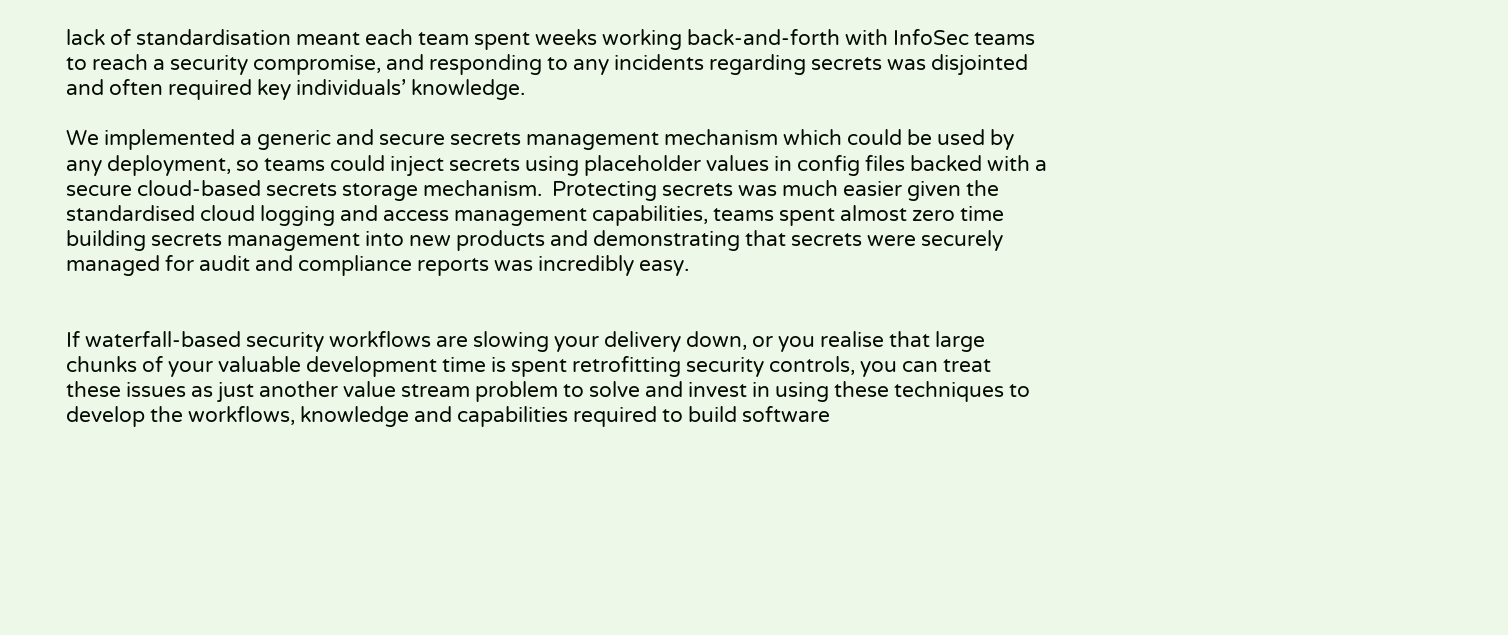lack of standardisation meant each team spent weeks working back-and-forth with InfoSec teams to reach a security compromise, and responding to any incidents regarding secrets was disjointed and often required key individuals’ knowledge.

We implemented a generic and secure secrets management mechanism which could be used by any deployment, so teams could inject secrets using placeholder values in config files backed with a secure cloud-based secrets storage mechanism.  Protecting secrets was much easier given the standardised cloud logging and access management capabilities, teams spent almost zero time building secrets management into new products and demonstrating that secrets were securely managed for audit and compliance reports was incredibly easy.


If waterfall-based security workflows are slowing your delivery down, or you realise that large chunks of your valuable development time is spent retrofitting security controls, you can treat these issues as just another value stream problem to solve and invest in using these techniques to develop the workflows, knowledge and capabilities required to build software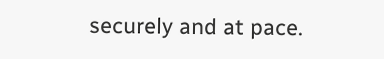securely and at pace.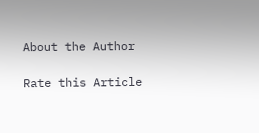About the Author

Rate this Article